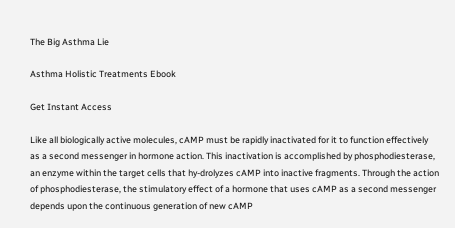The Big Asthma Lie

Asthma Holistic Treatments Ebook

Get Instant Access

Like all biologically active molecules, cAMP must be rapidly inactivated for it to function effectively as a second messenger in hormone action. This inactivation is accomplished by phosphodiesterase, an enzyme within the target cells that hy-drolyzes cAMP into inactive fragments. Through the action of phosphodiesterase, the stimulatory effect of a hormone that uses cAMP as a second messenger depends upon the continuous generation of new cAMP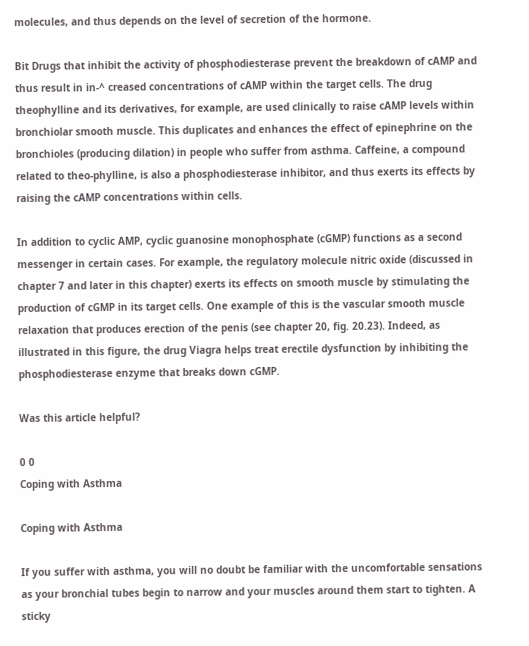molecules, and thus depends on the level of secretion of the hormone.

Bit Drugs that inhibit the activity of phosphodiesterase prevent the breakdown of cAMP and thus result in in-^ creased concentrations of cAMP within the target cells. The drug theophylline and its derivatives, for example, are used clinically to raise cAMP levels within bronchiolar smooth muscle. This duplicates and enhances the effect of epinephrine on the bronchioles (producing dilation) in people who suffer from asthma. Caffeine, a compound related to theo-phylline, is also a phosphodiesterase inhibitor, and thus exerts its effects by raising the cAMP concentrations within cells.

In addition to cyclic AMP, cyclic guanosine monophosphate (cGMP) functions as a second messenger in certain cases. For example, the regulatory molecule nitric oxide (discussed in chapter 7 and later in this chapter) exerts its effects on smooth muscle by stimulating the production of cGMP in its target cells. One example of this is the vascular smooth muscle relaxation that produces erection of the penis (see chapter 20, fig. 20.23). Indeed, as illustrated in this figure, the drug Viagra helps treat erectile dysfunction by inhibiting the phosphodiesterase enzyme that breaks down cGMP.

Was this article helpful?

0 0
Coping with Asthma

Coping with Asthma

If you suffer with asthma, you will no doubt be familiar with the uncomfortable sensations as your bronchial tubes begin to narrow and your muscles around them start to tighten. A sticky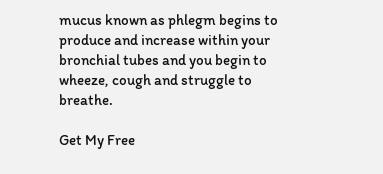mucus known as phlegm begins to produce and increase within your bronchial tubes and you begin to wheeze, cough and struggle to breathe.

Get My Free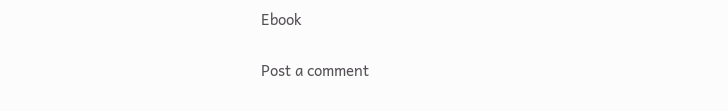Ebook

Post a comment